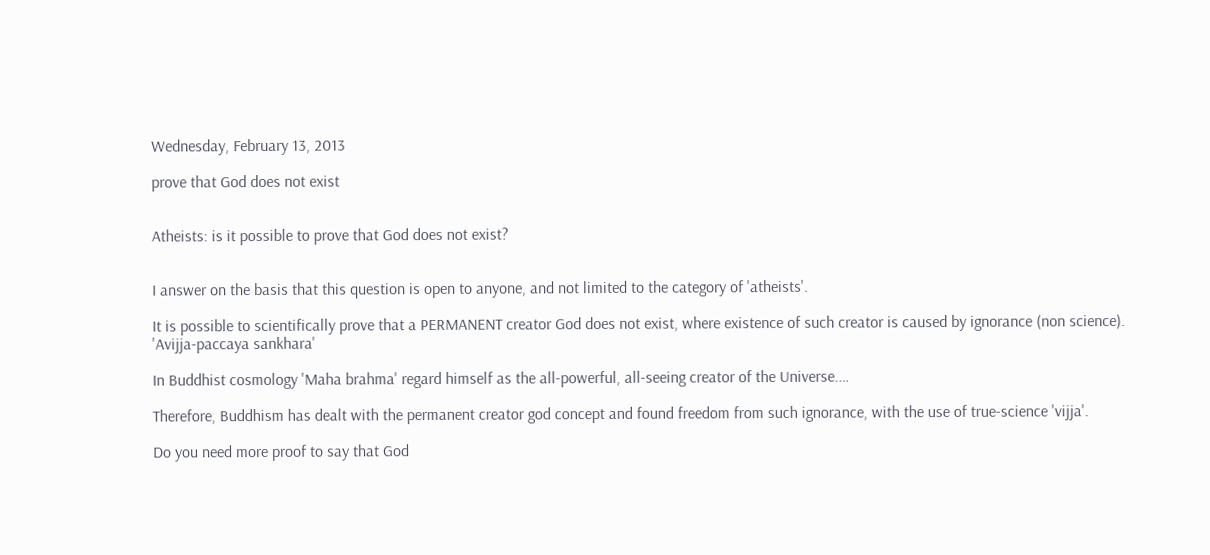Wednesday, February 13, 2013

prove that God does not exist


Atheists: is it possible to prove that God does not exist?


I answer on the basis that this question is open to anyone, and not limited to the category of 'atheists'.

It is possible to scientifically prove that a PERMANENT creator God does not exist, where existence of such creator is caused by ignorance (non science).
'Avijja-paccaya sankhara'

In Buddhist cosmology 'Maha brahma' regard himself as the all-powerful, all-seeing creator of the Universe.…

Therefore, Buddhism has dealt with the permanent creator god concept and found freedom from such ignorance, with the use of true-science 'vijja'.

Do you need more proof to say that God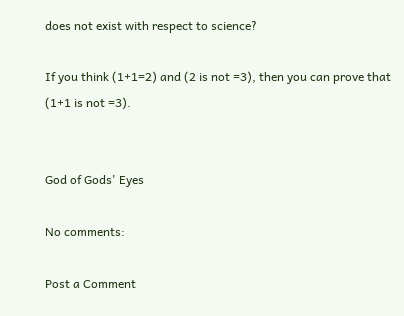does not exist with respect to science?

If you think (1+1=2) and (2 is not =3), then you can prove that (1+1 is not =3).


God of Gods' Eyes

No comments:

Post a Comment